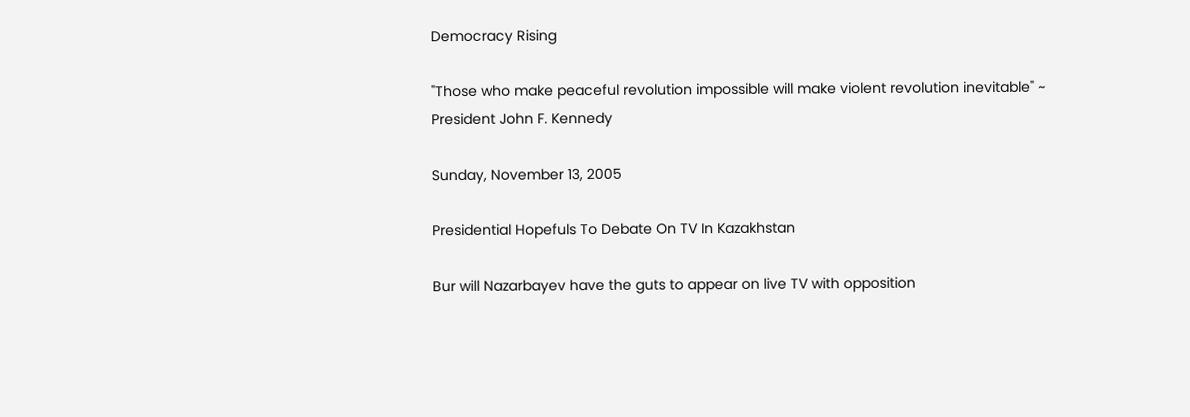Democracy Rising

"Those who make peaceful revolution impossible will make violent revolution inevitable" ~ President John F. Kennedy

Sunday, November 13, 2005

Presidential Hopefuls To Debate On TV In Kazakhstan

Bur will Nazarbayev have the guts to appear on live TV with opposition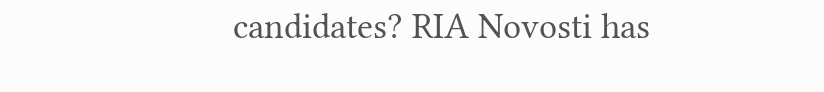candidates? RIA Novosti has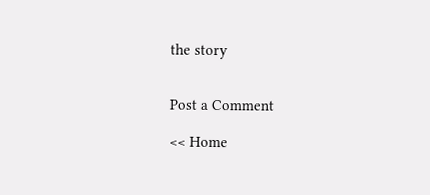the story


Post a Comment

<< Home